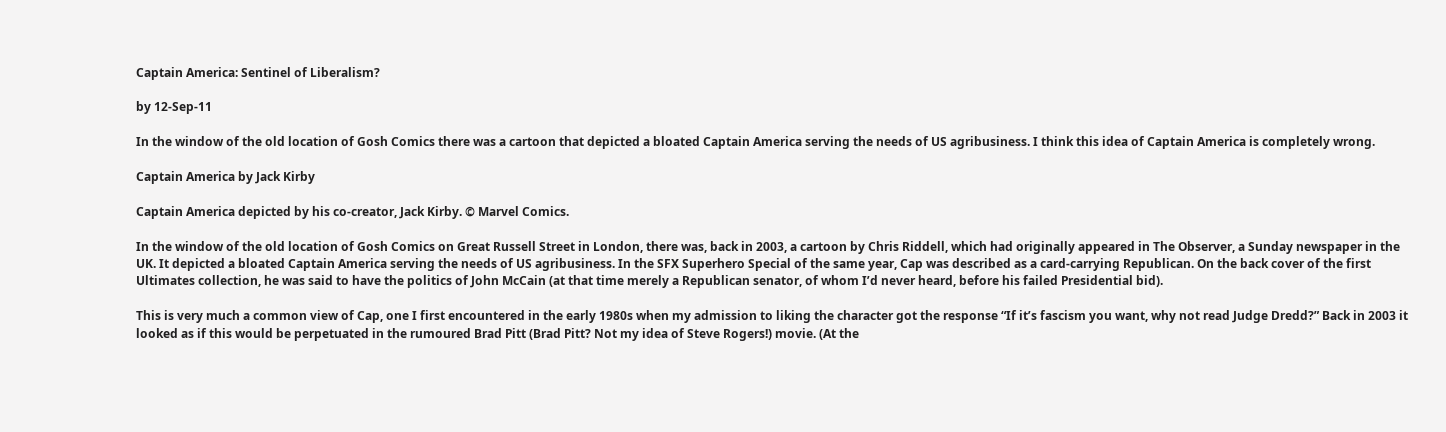Captain America: Sentinel of Liberalism?

by 12-Sep-11

In the window of the old location of Gosh Comics there was a cartoon that depicted a bloated Captain America serving the needs of US agribusiness. I think this idea of Captain America is completely wrong.

Captain America by Jack Kirby

Captain America depicted by his co-creator, Jack Kirby. © Marvel Comics.

In the window of the old location of Gosh Comics on Great Russell Street in London, there was, back in 2003, a cartoon by Chris Riddell, which had originally appeared in The Observer, a Sunday newspaper in the UK. It depicted a bloated Captain America serving the needs of US agribusiness. In the SFX Superhero Special of the same year, Cap was described as a card-carrying Republican. On the back cover of the first Ultimates collection, he was said to have the politics of John McCain (at that time merely a Republican senator, of whom I’d never heard, before his failed Presidential bid).

This is very much a common view of Cap, one I first encountered in the early 1980s when my admission to liking the character got the response “If it’s fascism you want, why not read Judge Dredd?” Back in 2003 it looked as if this would be perpetuated in the rumoured Brad Pitt (Brad Pitt? Not my idea of Steve Rogers!) movie. (At the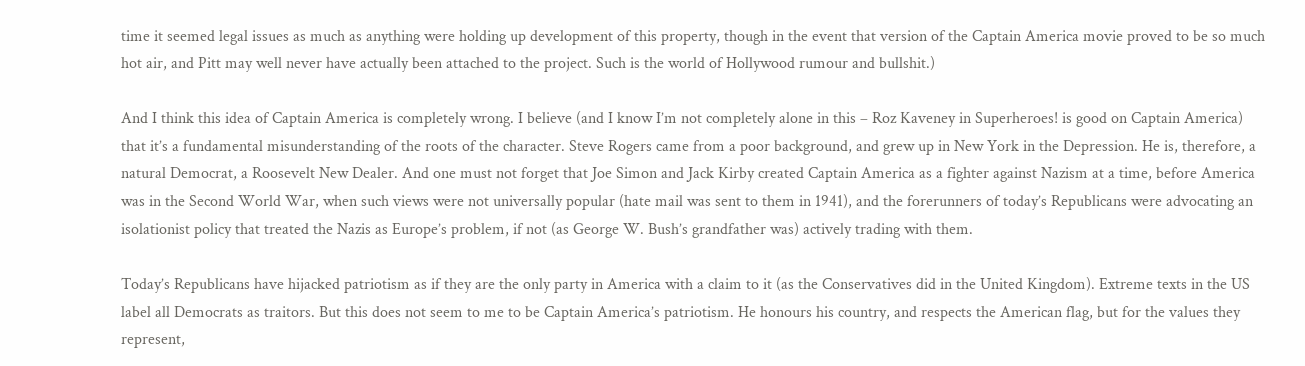time it seemed legal issues as much as anything were holding up development of this property, though in the event that version of the Captain America movie proved to be so much hot air, and Pitt may well never have actually been attached to the project. Such is the world of Hollywood rumour and bullshit.)

And I think this idea of Captain America is completely wrong. I believe (and I know I’m not completely alone in this – Roz Kaveney in Superheroes! is good on Captain America) that it’s a fundamental misunderstanding of the roots of the character. Steve Rogers came from a poor background, and grew up in New York in the Depression. He is, therefore, a natural Democrat, a Roosevelt New Dealer. And one must not forget that Joe Simon and Jack Kirby created Captain America as a fighter against Nazism at a time, before America was in the Second World War, when such views were not universally popular (hate mail was sent to them in 1941), and the forerunners of today’s Republicans were advocating an isolationist policy that treated the Nazis as Europe’s problem, if not (as George W. Bush’s grandfather was) actively trading with them.

Today’s Republicans have hijacked patriotism as if they are the only party in America with a claim to it (as the Conservatives did in the United Kingdom). Extreme texts in the US label all Democrats as traitors. But this does not seem to me to be Captain America’s patriotism. He honours his country, and respects the American flag, but for the values they represent,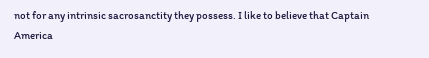not for any intrinsic sacrosanctity they possess. I like to believe that Captain America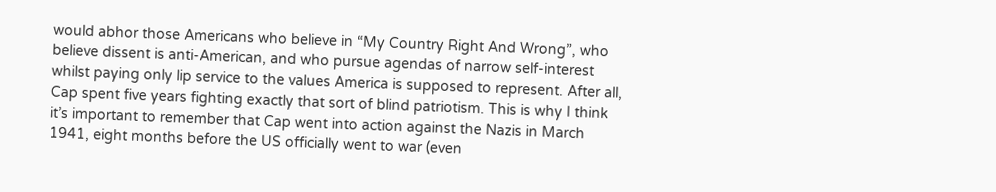would abhor those Americans who believe in “My Country Right And Wrong”, who believe dissent is anti-American, and who pursue agendas of narrow self-interest whilst paying only lip service to the values America is supposed to represent. After all, Cap spent five years fighting exactly that sort of blind patriotism. This is why I think it’s important to remember that Cap went into action against the Nazis in March 1941, eight months before the US officially went to war (even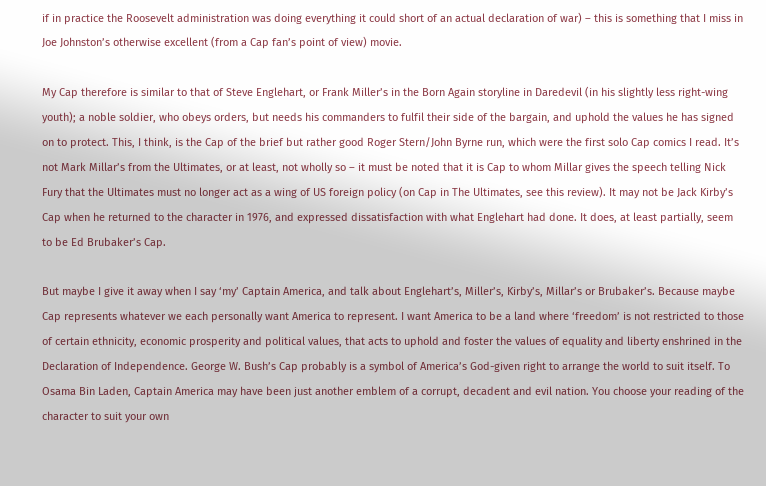if in practice the Roosevelt administration was doing everything it could short of an actual declaration of war) – this is something that I miss in Joe Johnston’s otherwise excellent (from a Cap fan’s point of view) movie.

My Cap therefore is similar to that of Steve Englehart, or Frank Miller’s in the Born Again storyline in Daredevil (in his slightly less right-wing youth); a noble soldier, who obeys orders, but needs his commanders to fulfil their side of the bargain, and uphold the values he has signed on to protect. This, I think, is the Cap of the brief but rather good Roger Stern/John Byrne run, which were the first solo Cap comics I read. It’s not Mark Millar’s from the Ultimates, or at least, not wholly so – it must be noted that it is Cap to whom Millar gives the speech telling Nick Fury that the Ultimates must no longer act as a wing of US foreign policy (on Cap in The Ultimates, see this review). It may not be Jack Kirby’s Cap when he returned to the character in 1976, and expressed dissatisfaction with what Englehart had done. It does, at least partially, seem to be Ed Brubaker’s Cap.

But maybe I give it away when I say ‘my’ Captain America, and talk about Englehart’s, Miller’s, Kirby’s, Millar’s or Brubaker’s. Because maybe Cap represents whatever we each personally want America to represent. I want America to be a land where ‘freedom’ is not restricted to those of certain ethnicity, economic prosperity and political values, that acts to uphold and foster the values of equality and liberty enshrined in the Declaration of Independence. George W. Bush’s Cap probably is a symbol of America’s God-given right to arrange the world to suit itself. To Osama Bin Laden, Captain America may have been just another emblem of a corrupt, decadent and evil nation. You choose your reading of the character to suit your own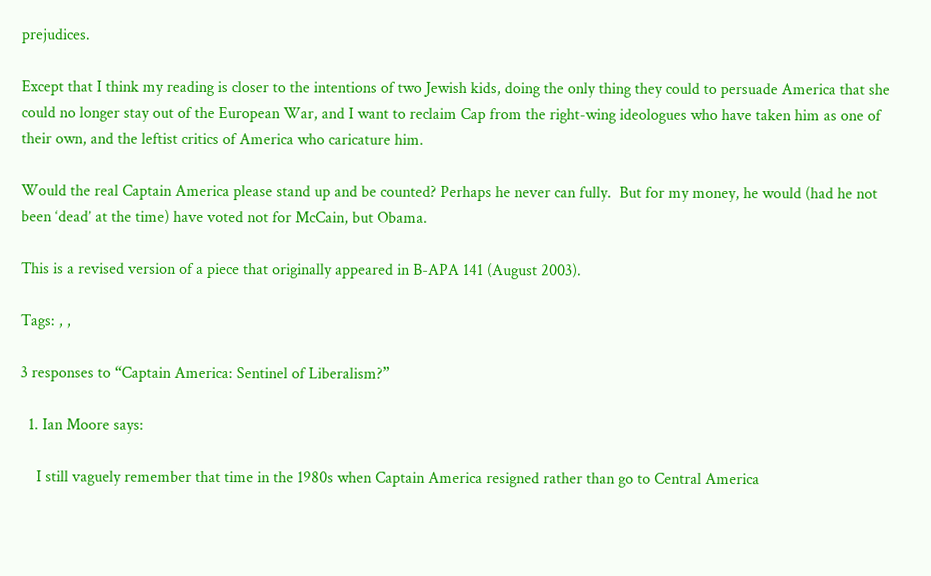prejudices.

Except that I think my reading is closer to the intentions of two Jewish kids, doing the only thing they could to persuade America that she could no longer stay out of the European War, and I want to reclaim Cap from the right-wing ideologues who have taken him as one of their own, and the leftist critics of America who caricature him.

Would the real Captain America please stand up and be counted? Perhaps he never can fully.  But for my money, he would (had he not been ‘dead’ at the time) have voted not for McCain, but Obama.

This is a revised version of a piece that originally appeared in B-APA 141 (August 2003).

Tags: , ,

3 responses to “Captain America: Sentinel of Liberalism?”

  1. Ian Moore says:

    I still vaguely remember that time in the 1980s when Captain America resigned rather than go to Central America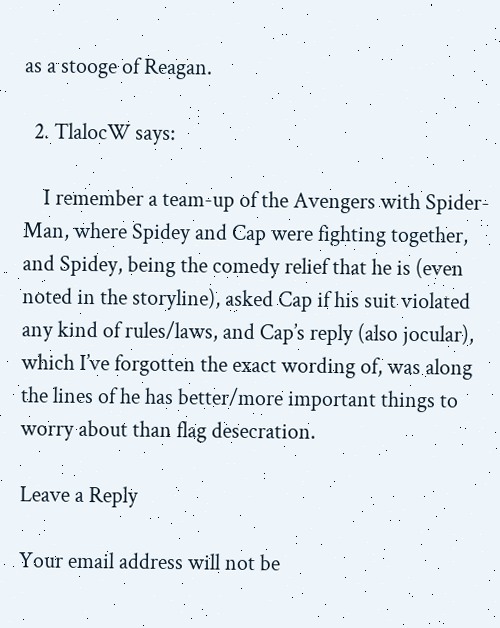as a stooge of Reagan.

  2. TlalocW says:

    I remember a team-up of the Avengers with Spider-Man, where Spidey and Cap were fighting together, and Spidey, being the comedy relief that he is (even noted in the storyline), asked Cap if his suit violated any kind of rules/laws, and Cap’s reply (also jocular), which I’ve forgotten the exact wording of, was along the lines of he has better/more important things to worry about than flag desecration.

Leave a Reply

Your email address will not be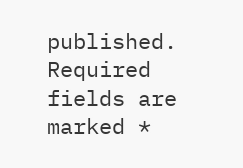published. Required fields are marked *